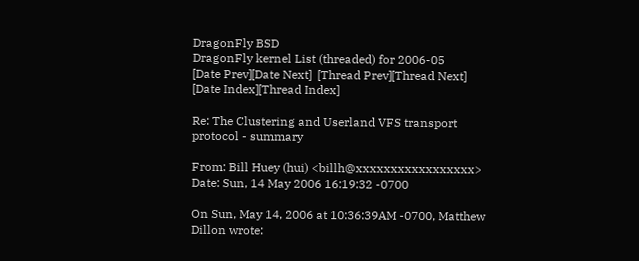DragonFly BSD
DragonFly kernel List (threaded) for 2006-05
[Date Prev][Date Next]  [Thread Prev][Thread Next]  [Date Index][Thread Index]

Re: The Clustering and Userland VFS transport protocol - summary

From: Bill Huey (hui) <billh@xxxxxxxxxxxxxxxxx>
Date: Sun, 14 May 2006 16:19:32 -0700

On Sun, May 14, 2006 at 10:36:39AM -0700, Matthew Dillon wrote: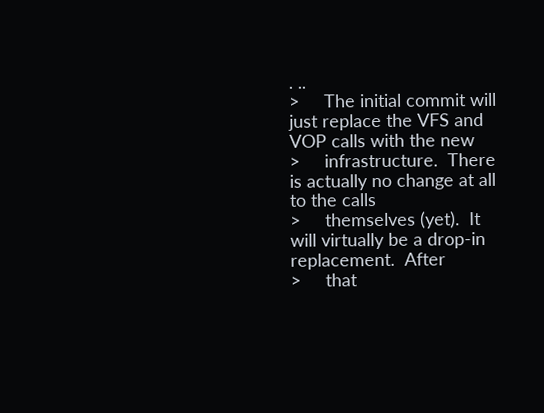. ..
>     The initial commit will just replace the VFS and VOP calls with the new
>     infrastructure.  There is actually no change at all to the calls
>     themselves (yet).  It will virtually be a drop-in replacement.  After
>     that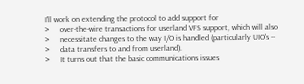I'll work on extending the protocol to add support for
>     over-the-wire transactions for userland VFS support, which will also
>     necessitate changes to the way I/O is handled (particularly UIO's --
>     data transfers to and from userland).
>     It turns out that the basic communications issues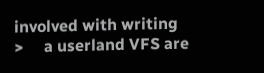involved with writing
>     a userland VFS are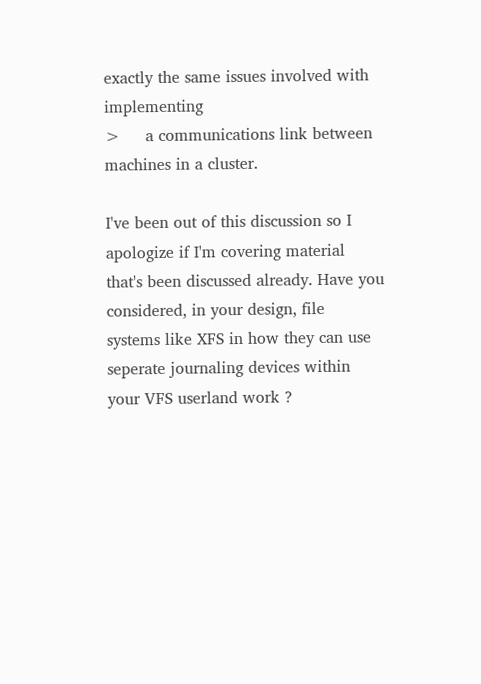exactly the same issues involved with implementing
>     a communications link between machines in a cluster.

I've been out of this discussion so I apologize if I'm covering material
that's been discussed already. Have you considered, in your design, file
systems like XFS in how they can use seperate journaling devices within
your VFS userland work ?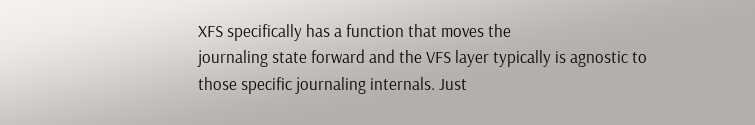XFS specifically has a function that moves the
journaling state forward and the VFS layer typically is agnostic to
those specific journaling internals. Just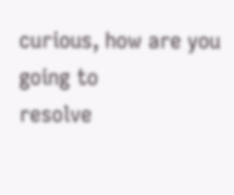curious, how are you going to
resolve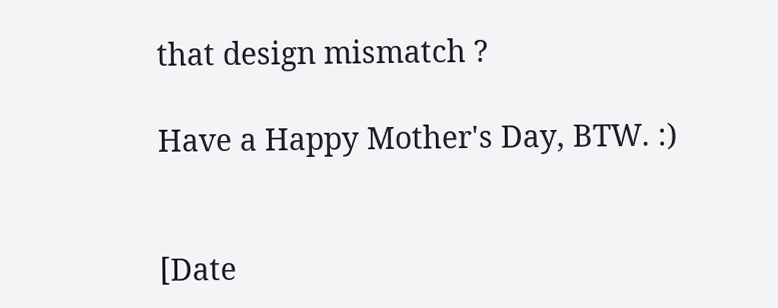that design mismatch ?

Have a Happy Mother's Day, BTW. :)


[Date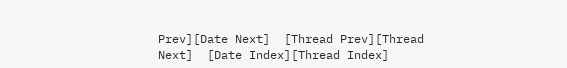Prev][Date Next]  [Thread Prev][Thread Next]  [Date Index][Thread Index]